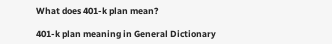What does 401-k plan mean?

401-k plan meaning in General Dictionary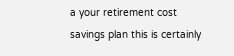a your retirement cost savings plan this is certainly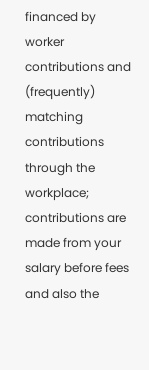financed by worker contributions and (frequently) matching contributions through the workplace; contributions are made from your salary before fees and also the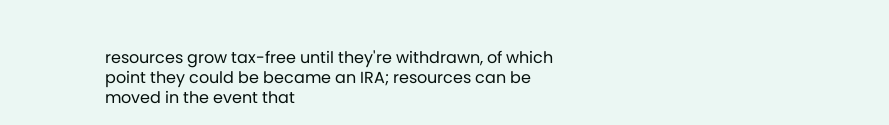resources grow tax-free until they're withdrawn, of which point they could be became an IRA; resources can be moved in the event that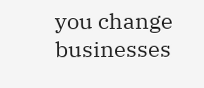you change businesses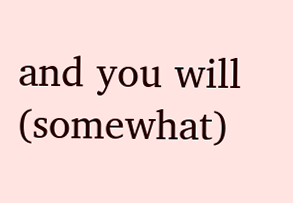and you will (somewhat)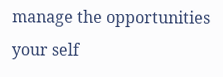manage the opportunities your self